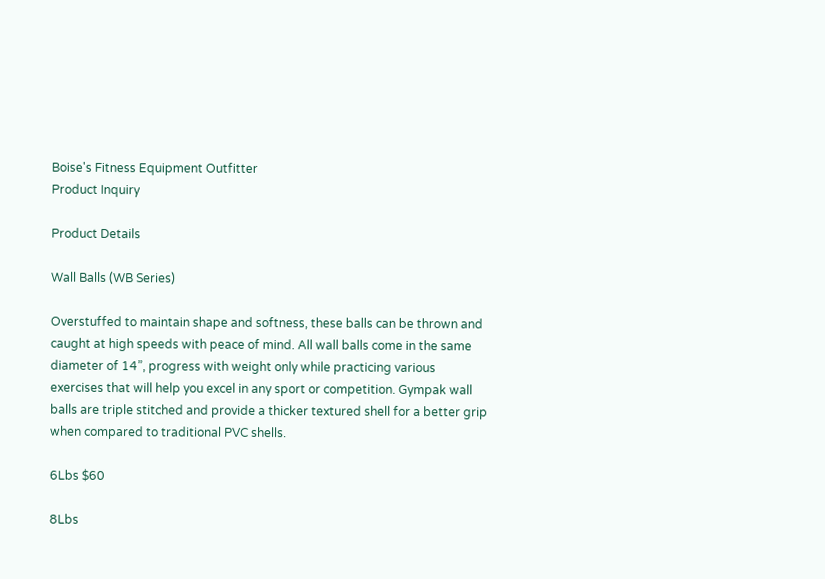Boise's Fitness Equipment Outfitter
Product Inquiry

Product Details

Wall Balls (WB Series)

Overstuffed to maintain shape and softness, these balls can be thrown and caught at high speeds with peace of mind. All wall balls come in the same diameter of 14”, progress with weight only while practicing various exercises that will help you excel in any sport or competition. Gympak wall balls are triple stitched and provide a thicker textured shell for a better grip when compared to traditional PVC shells.

6Lbs $60

8Lbs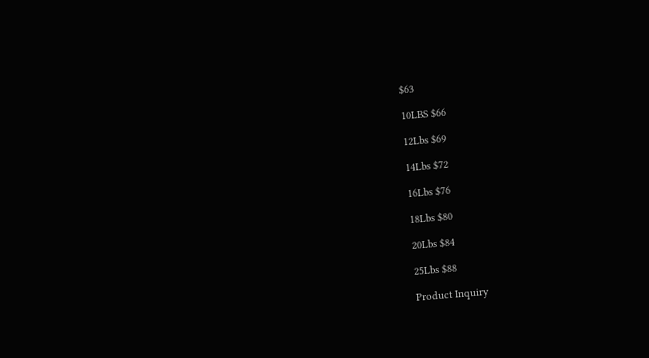$63

10LBS $66

12Lbs $69

14Lbs $72

16Lbs $76

18Lbs $80

20Lbs $84

25Lbs $88

Product Inquiry